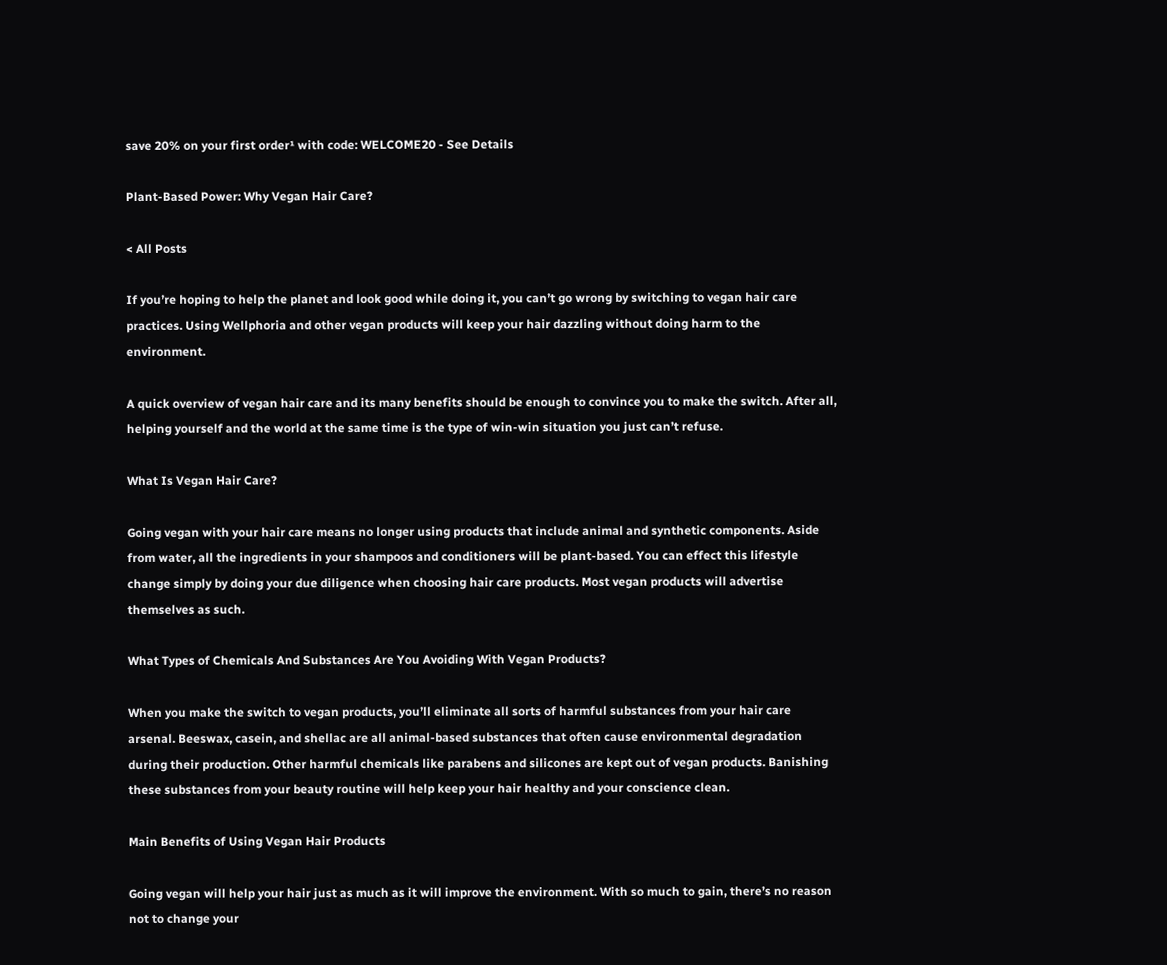save 20% on your first order¹ with code: WELCOME20 - See Details

Plant-Based Power: Why Vegan Hair Care?

< All Posts

If you’re hoping to help the planet and look good while doing it, you can’t go wrong by switching to vegan hair care practices. Using Wellphoria and other vegan products will keep your hair dazzling without doing harm to the environment.

A quick overview of vegan hair care and its many benefits should be enough to convince you to make the switch. After all, helping yourself and the world at the same time is the type of win-win situation you just can’t refuse.

What Is Vegan Hair Care?

Going vegan with your hair care means no longer using products that include animal and synthetic components. Aside from water, all the ingredients in your shampoos and conditioners will be plant-based. You can effect this lifestyle change simply by doing your due diligence when choosing hair care products. Most vegan products will advertise themselves as such.

What Types of Chemicals And Substances Are You Avoiding With Vegan Products?

When you make the switch to vegan products, you’ll eliminate all sorts of harmful substances from your hair care arsenal. Beeswax, casein, and shellac are all animal-based substances that often cause environmental degradation during their production. Other harmful chemicals like parabens and silicones are kept out of vegan products. Banishing these substances from your beauty routine will help keep your hair healthy and your conscience clean.

Main Benefits of Using Vegan Hair Products

Going vegan will help your hair just as much as it will improve the environment. With so much to gain, there’s no reason not to change your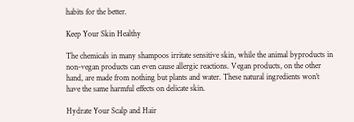habits for the better.

Keep Your Skin Healthy

The chemicals in many shampoos irritate sensitive skin, while the animal byproducts in non-vegan products can even cause allergic reactions. Vegan products, on the other hand, are made from nothing but plants and water. These natural ingredients won’t have the same harmful effects on delicate skin.

Hydrate Your Scalp and Hair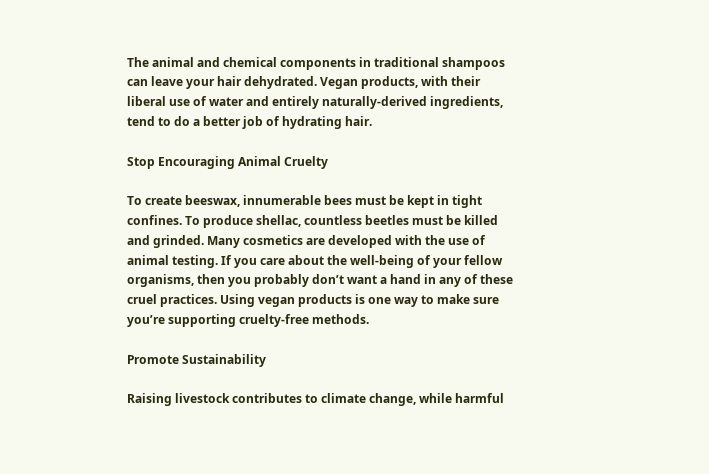The animal and chemical components in traditional shampoos can leave your hair dehydrated. Vegan products, with their liberal use of water and entirely naturally-derived ingredients, tend to do a better job of hydrating hair.

Stop Encouraging Animal Cruelty

To create beeswax, innumerable bees must be kept in tight confines. To produce shellac, countless beetles must be killed and grinded. Many cosmetics are developed with the use of animal testing. If you care about the well-being of your fellow organisms, then you probably don’t want a hand in any of these cruel practices. Using vegan products is one way to make sure you’re supporting cruelty-free methods.

Promote Sustainability

Raising livestock contributes to climate change, while harmful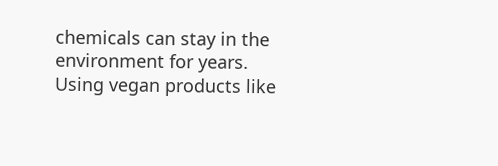chemicals can stay in the environment for years. Using vegan products like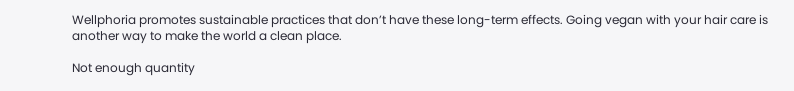Wellphoria promotes sustainable practices that don’t have these long-term effects. Going vegan with your hair care is another way to make the world a clean place.

Not enough quantity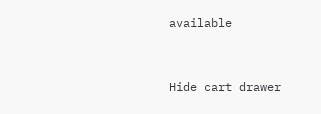available


Hide cart drawer